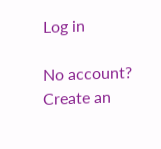Log in

No account? Create an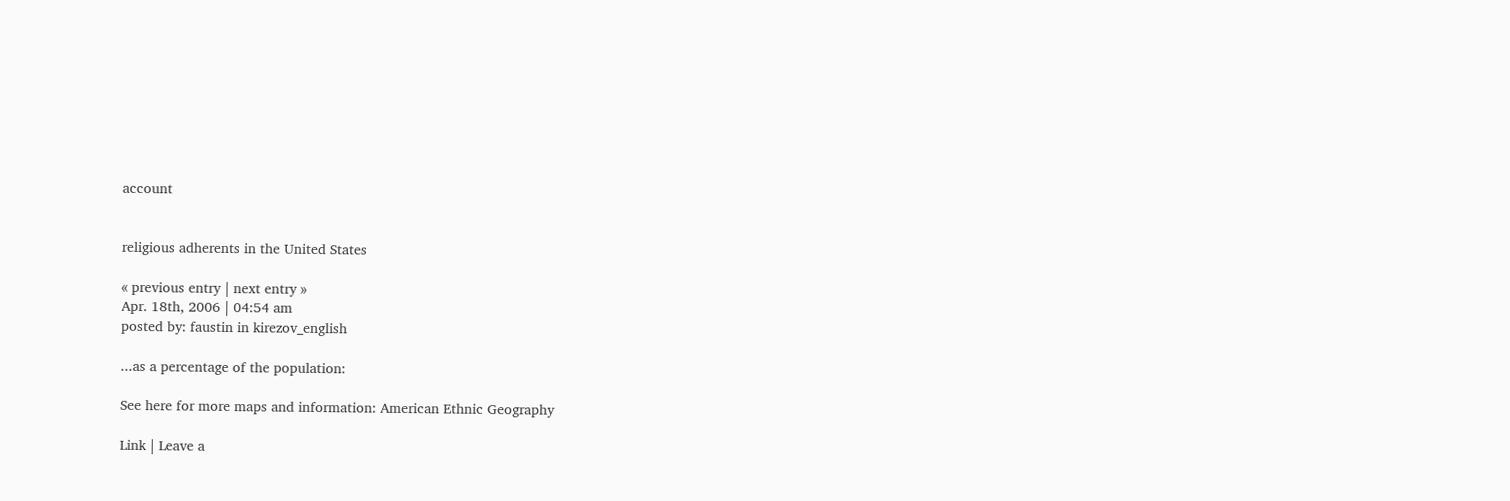account


religious adherents in the United States

« previous entry | next entry »
Apr. 18th, 2006 | 04:54 am
posted by: faustin in kirezov_english

...as a percentage of the population:

See here for more maps and information: American Ethnic Geography

Link | Leave a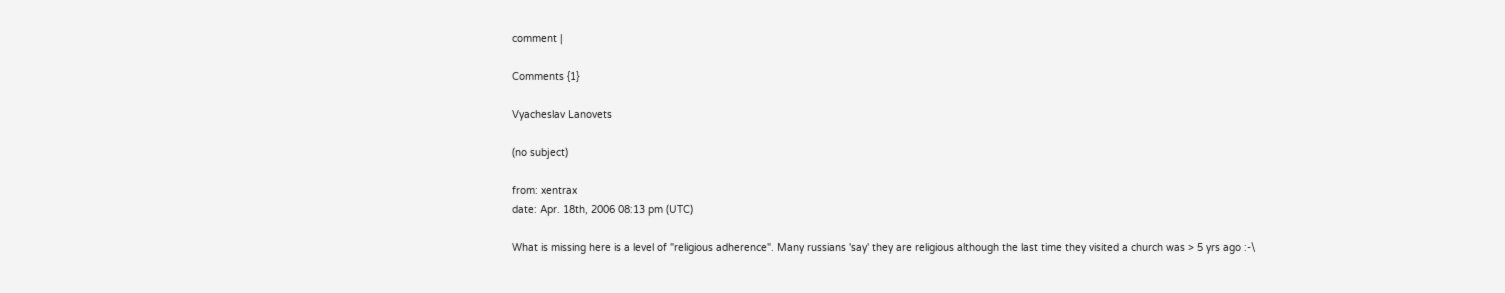comment |

Comments {1}

Vyacheslav Lanovets

(no subject)

from: xentrax
date: Apr. 18th, 2006 08:13 pm (UTC)

What is missing here is a level of "religious adherence". Many russians 'say' they are religious although the last time they visited a church was > 5 yrs ago :-\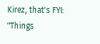Kirez, that's FYI:
"Things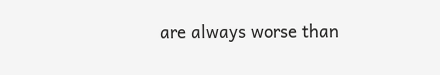are always worse than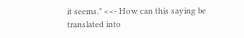it seems." <<- How can this saying be translated into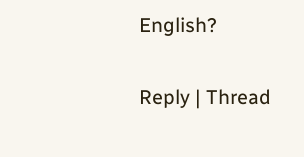English?

Reply | Thread